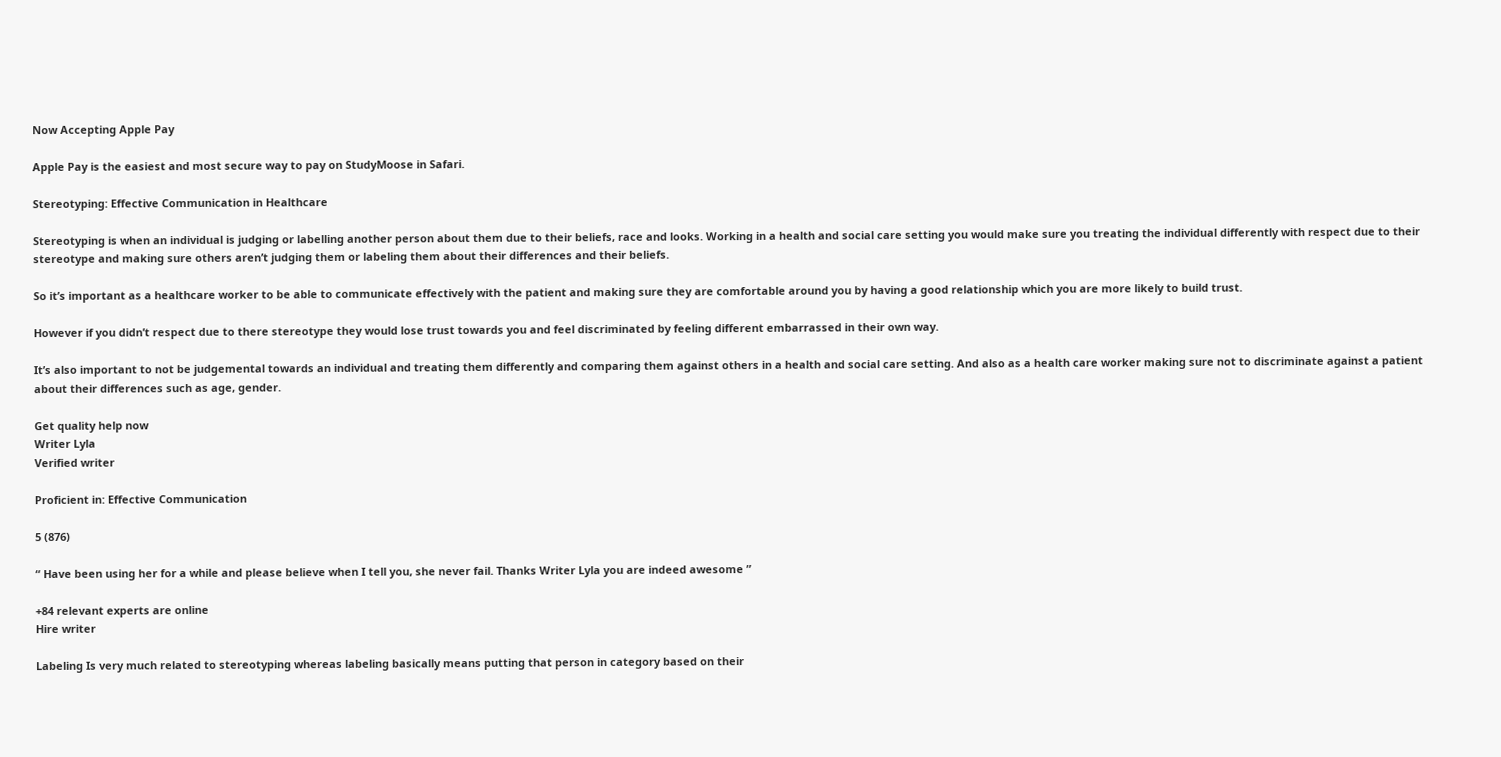Now Accepting Apple Pay

Apple Pay is the easiest and most secure way to pay on StudyMoose in Safari.

Stereotyping: Effective Communication in Healthcare

Stereotyping is when an individual is judging or labelling another person about them due to their beliefs, race and looks. Working in a health and social care setting you would make sure you treating the individual differently with respect due to their stereotype and making sure others aren’t judging them or labeling them about their differences and their beliefs.

So it’s important as a healthcare worker to be able to communicate effectively with the patient and making sure they are comfortable around you by having a good relationship which you are more likely to build trust.

However if you didn’t respect due to there stereotype they would lose trust towards you and feel discriminated by feeling different embarrassed in their own way.

It’s also important to not be judgemental towards an individual and treating them differently and comparing them against others in a health and social care setting. And also as a health care worker making sure not to discriminate against a patient about their differences such as age, gender.

Get quality help now
Writer Lyla
Verified writer

Proficient in: Effective Communication

5 (876)

“ Have been using her for a while and please believe when I tell you, she never fail. Thanks Writer Lyla you are indeed awesome ”

+84 relevant experts are online
Hire writer

Labeling Is very much related to stereotyping whereas labeling basically means putting that person in category based on their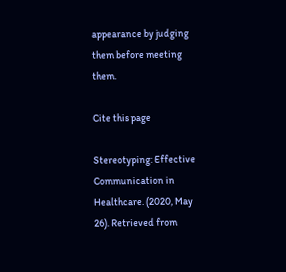appearance by judging them before meeting them.

Cite this page

Stereotyping: Effective Communication in Healthcare. (2020, May 26). Retrieved from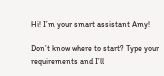Hi! I’m your smart assistant Amy!

Don’t know where to start? Type your requirements and I’ll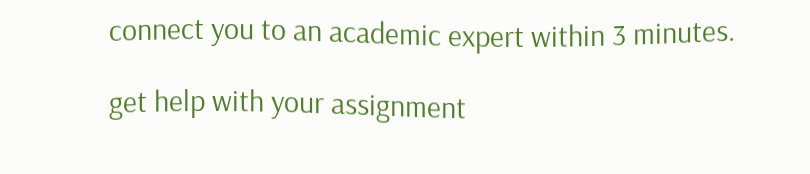connect you to an academic expert within 3 minutes.

get help with your assignment